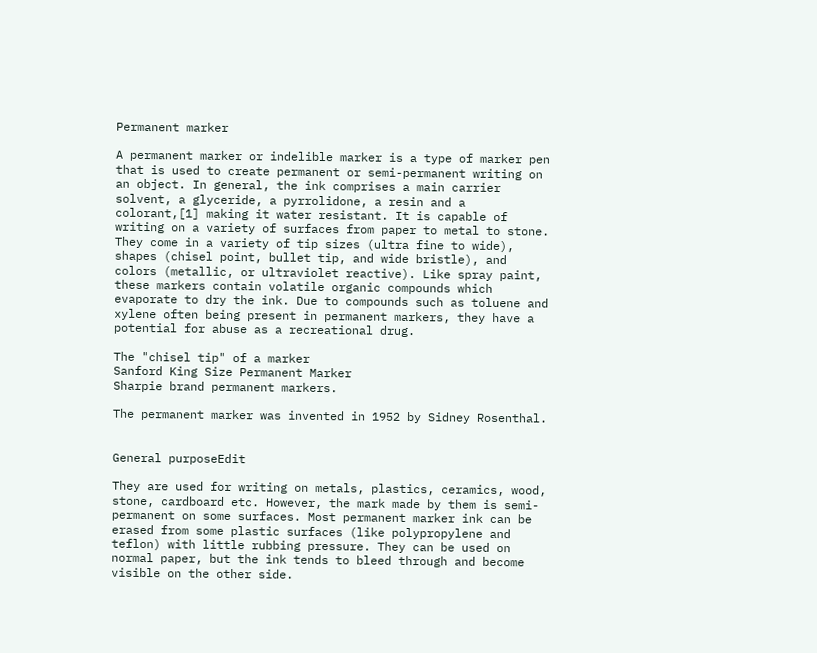Permanent marker

A permanent marker or indelible marker is a type of marker pen that is used to create permanent or semi-permanent writing on an object. In general, the ink comprises a main carrier solvent, a glyceride, a pyrrolidone, a resin and a colorant,[1] making it water resistant. It is capable of writing on a variety of surfaces from paper to metal to stone. They come in a variety of tip sizes (ultra fine to wide), shapes (chisel point, bullet tip, and wide bristle), and colors (metallic, or ultraviolet reactive). Like spray paint, these markers contain volatile organic compounds which evaporate to dry the ink. Due to compounds such as toluene and xylene often being present in permanent markers, they have a potential for abuse as a recreational drug.

The "chisel tip" of a marker
Sanford King Size Permanent Marker
Sharpie brand permanent markers.

The permanent marker was invented in 1952 by Sidney Rosenthal.


General purposeEdit

They are used for writing on metals, plastics, ceramics, wood, stone, cardboard etc. However, the mark made by them is semi-permanent on some surfaces. Most permanent marker ink can be erased from some plastic surfaces (like polypropylene and teflon) with little rubbing pressure. They can be used on normal paper, but the ink tends to bleed through and become visible on the other side.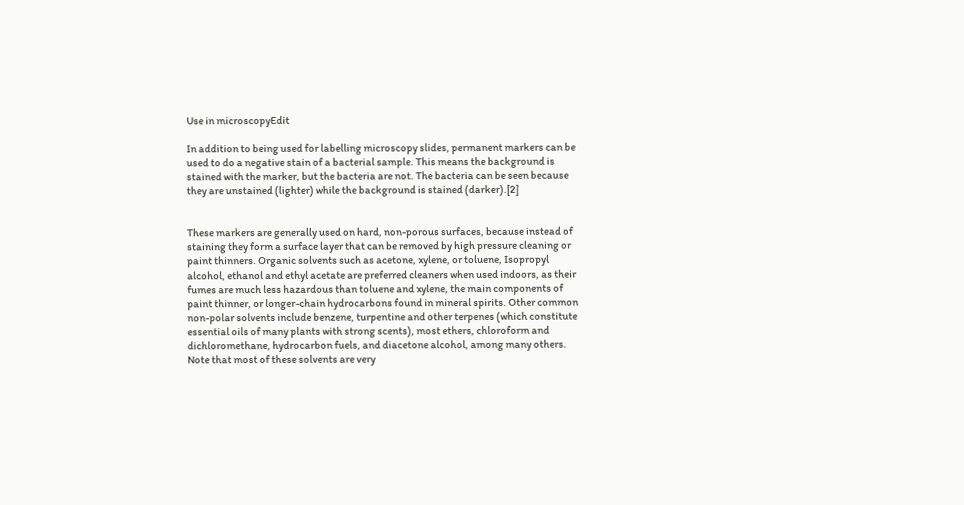Use in microscopyEdit

In addition to being used for labelling microscopy slides, permanent markers can be used to do a negative stain of a bacterial sample. This means the background is stained with the marker, but the bacteria are not. The bacteria can be seen because they are unstained (lighter) while the background is stained (darker).[2]


These markers are generally used on hard, non-porous surfaces, because instead of staining they form a surface layer that can be removed by high pressure cleaning or paint thinners. Organic solvents such as acetone, xylene, or toluene, Isopropyl alcohol, ethanol and ethyl acetate are preferred cleaners when used indoors, as their fumes are much less hazardous than toluene and xylene, the main components of paint thinner, or longer-chain hydrocarbons found in mineral spirits. Other common non-polar solvents include benzene, turpentine and other terpenes (which constitute essential oils of many plants with strong scents), most ethers, chloroform and dichloromethane, hydrocarbon fuels, and diacetone alcohol, among many others. Note that most of these solvents are very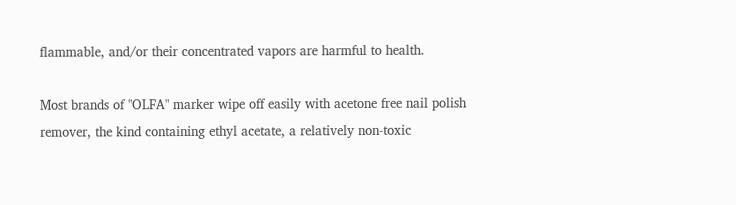flammable, and/or their concentrated vapors are harmful to health.

Most brands of "OLFA" marker wipe off easily with acetone free nail polish remover, the kind containing ethyl acetate, a relatively non-toxic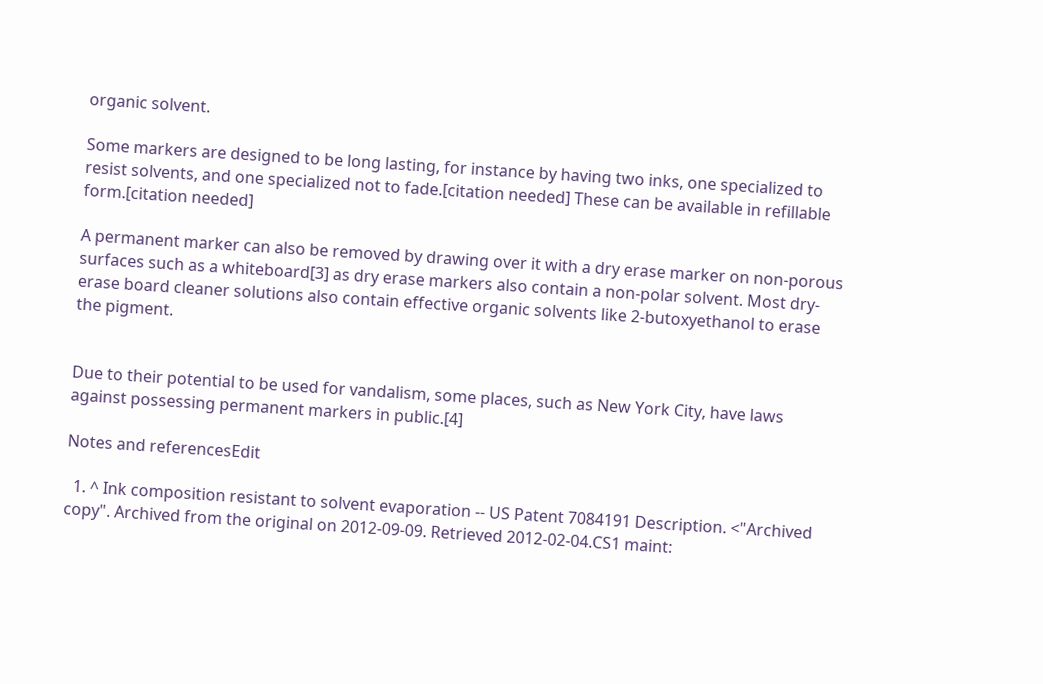organic solvent.

Some markers are designed to be long lasting, for instance by having two inks, one specialized to resist solvents, and one specialized not to fade.[citation needed] These can be available in refillable form.[citation needed]

A permanent marker can also be removed by drawing over it with a dry erase marker on non-porous surfaces such as a whiteboard[3] as dry erase markers also contain a non-polar solvent. Most dry-erase board cleaner solutions also contain effective organic solvents like 2-butoxyethanol to erase the pigment.


Due to their potential to be used for vandalism, some places, such as New York City, have laws against possessing permanent markers in public.[4]

Notes and referencesEdit

  1. ^ Ink composition resistant to solvent evaporation -- US Patent 7084191 Description. <"Archived copy". Archived from the original on 2012-09-09. Retrieved 2012-02-04.CS1 maint: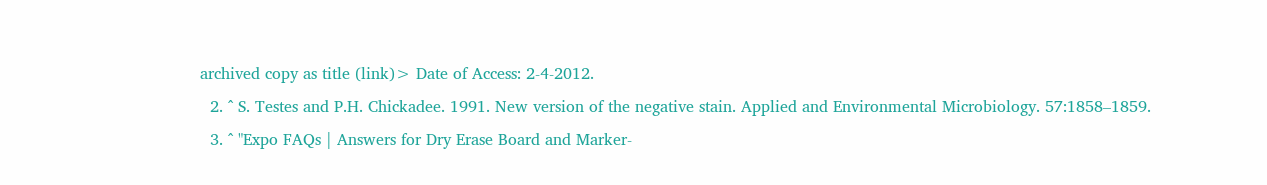archived copy as title (link)> Date of Access: 2-4-2012.
  2. ^ S. Testes and P.H. Chickadee. 1991. New version of the negative stain. Applied and Environmental Microbiology. 57:1858–1859.
  3. ^ "Expo FAQs | Answers for Dry Erase Board and Marker-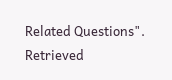Related Questions". Retrieved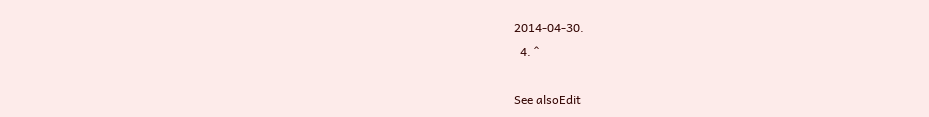2014-04-30.
  4. ^

See alsoEdit